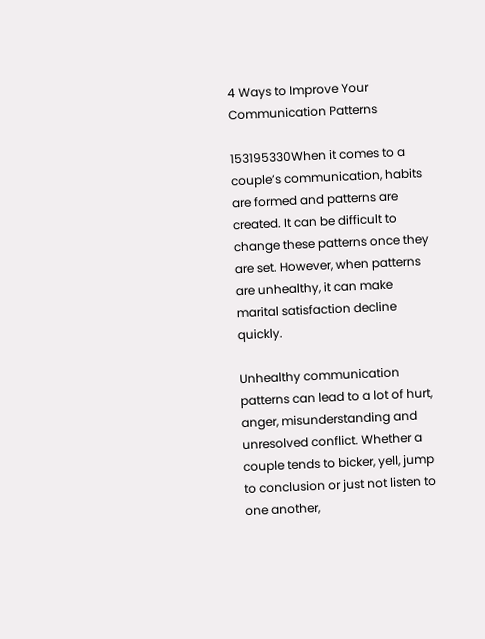4 Ways to Improve Your Communication Patterns

153195330When it comes to a couple’s communication, habits are formed and patterns are created. It can be difficult to change these patterns once they are set. However, when patterns are unhealthy, it can make marital satisfaction decline quickly.

Unhealthy communication patterns can lead to a lot of hurt, anger, misunderstanding and unresolved conflict. Whether a couple tends to bicker, yell, jump to conclusion or just not listen to one another,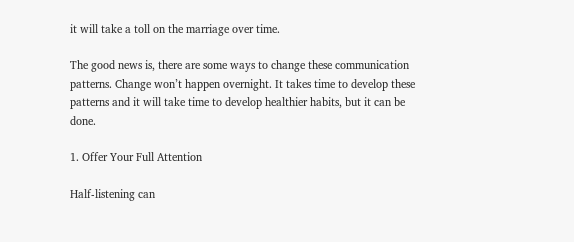it will take a toll on the marriage over time.

The good news is, there are some ways to change these communication patterns. Change won’t happen overnight. It takes time to develop these patterns and it will take time to develop healthier habits, but it can be done.

1. Offer Your Full Attention

Half-listening can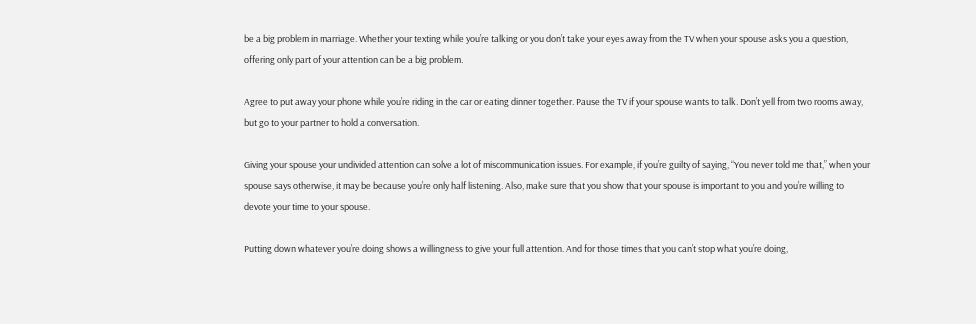be a big problem in marriage. Whether your texting while you’re talking or you don’t take your eyes away from the TV when your spouse asks you a question, offering only part of your attention can be a big problem.

Agree to put away your phone while you’re riding in the car or eating dinner together. Pause the TV if your spouse wants to talk. Don’t yell from two rooms away, but go to your partner to hold a conversation.

Giving your spouse your undivided attention can solve a lot of miscommunication issues. For example, if you’re guilty of saying, “You never told me that,” when your spouse says otherwise, it may be because you’re only half listening. Also, make sure that you show that your spouse is important to you and you’re willing to devote your time to your spouse.

Putting down whatever you’re doing shows a willingness to give your full attention. And for those times that you can’t stop what you’re doing,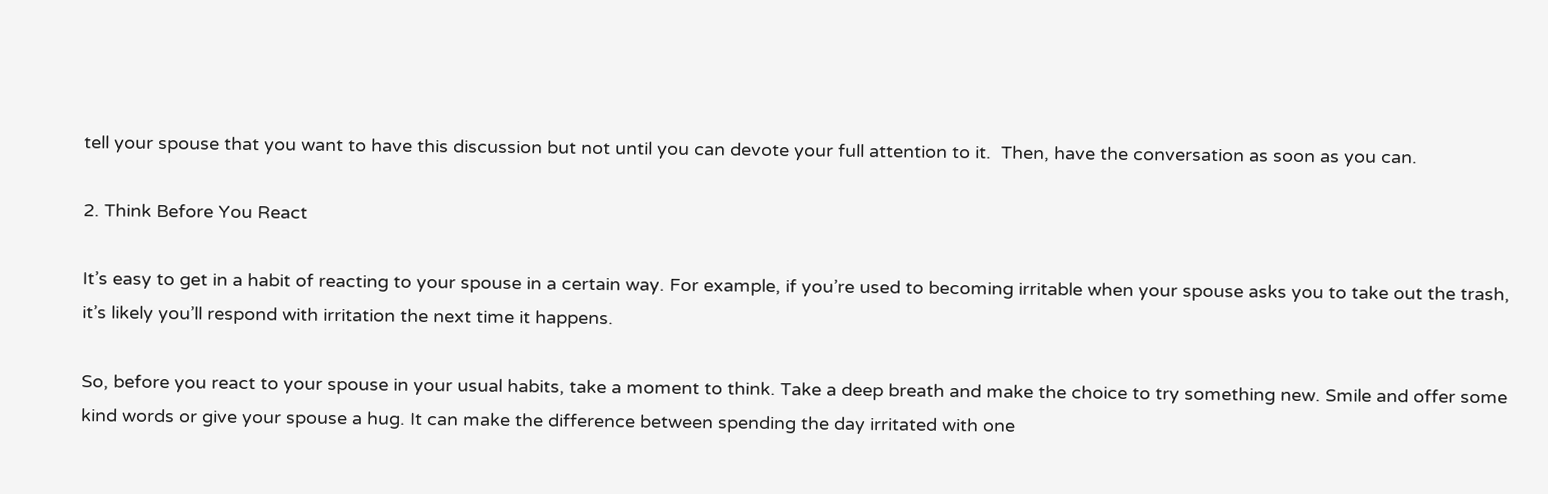tell your spouse that you want to have this discussion but not until you can devote your full attention to it.  Then, have the conversation as soon as you can.

2. Think Before You React

It’s easy to get in a habit of reacting to your spouse in a certain way. For example, if you’re used to becoming irritable when your spouse asks you to take out the trash, it’s likely you’ll respond with irritation the next time it happens.

So, before you react to your spouse in your usual habits, take a moment to think. Take a deep breath and make the choice to try something new. Smile and offer some kind words or give your spouse a hug. It can make the difference between spending the day irritated with one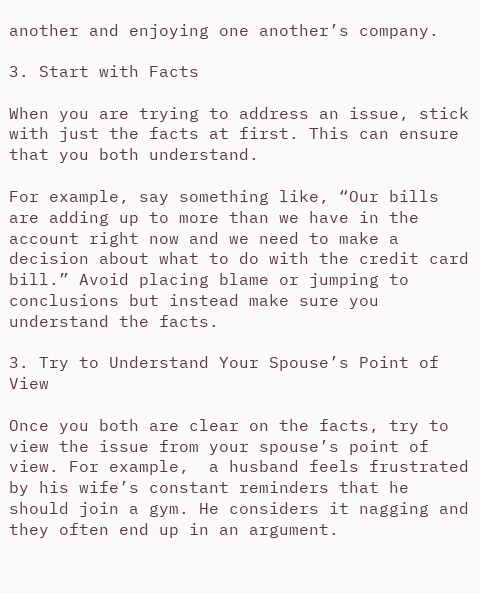another and enjoying one another’s company.

3. Start with Facts

When you are trying to address an issue, stick with just the facts at first. This can ensure that you both understand.

For example, say something like, “Our bills are adding up to more than we have in the account right now and we need to make a decision about what to do with the credit card bill.” Avoid placing blame or jumping to conclusions but instead make sure you understand the facts.

3. Try to Understand Your Spouse’s Point of View

Once you both are clear on the facts, try to view the issue from your spouse’s point of view. For example,  a husband feels frustrated by his wife’s constant reminders that he should join a gym. He considers it nagging and they often end up in an argument.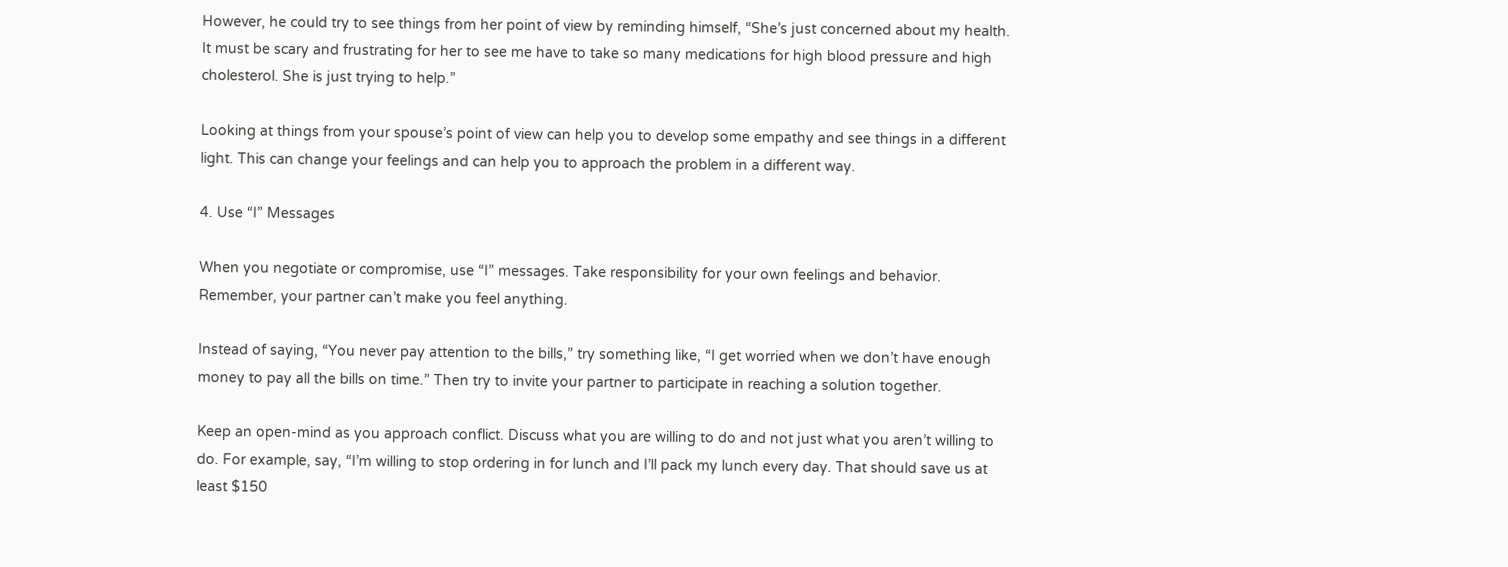However, he could try to see things from her point of view by reminding himself, “She’s just concerned about my health. It must be scary and frustrating for her to see me have to take so many medications for high blood pressure and high cholesterol. She is just trying to help.”

Looking at things from your spouse’s point of view can help you to develop some empathy and see things in a different light. This can change your feelings and can help you to approach the problem in a different way.

4. Use “I” Messages

When you negotiate or compromise, use “I” messages. Take responsibility for your own feelings and behavior. Remember, your partner can’t make you feel anything.

Instead of saying, “You never pay attention to the bills,” try something like, “I get worried when we don’t have enough money to pay all the bills on time.” Then try to invite your partner to participate in reaching a solution together.

Keep an open-mind as you approach conflict. Discuss what you are willing to do and not just what you aren’t willing to do. For example, say, “I’m willing to stop ordering in for lunch and I’ll pack my lunch every day. That should save us at least $150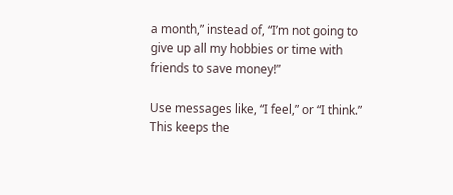a month,” instead of, “I’m not going to give up all my hobbies or time with friends to save money!”

Use messages like, “I feel,” or “I think.” This keeps the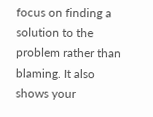focus on finding a solution to the problem rather than blaming. It also shows your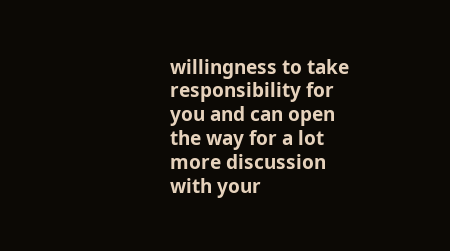willingness to take responsibility for you and can open the way for a lot more discussion with your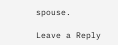spouse.

Leave a Reply